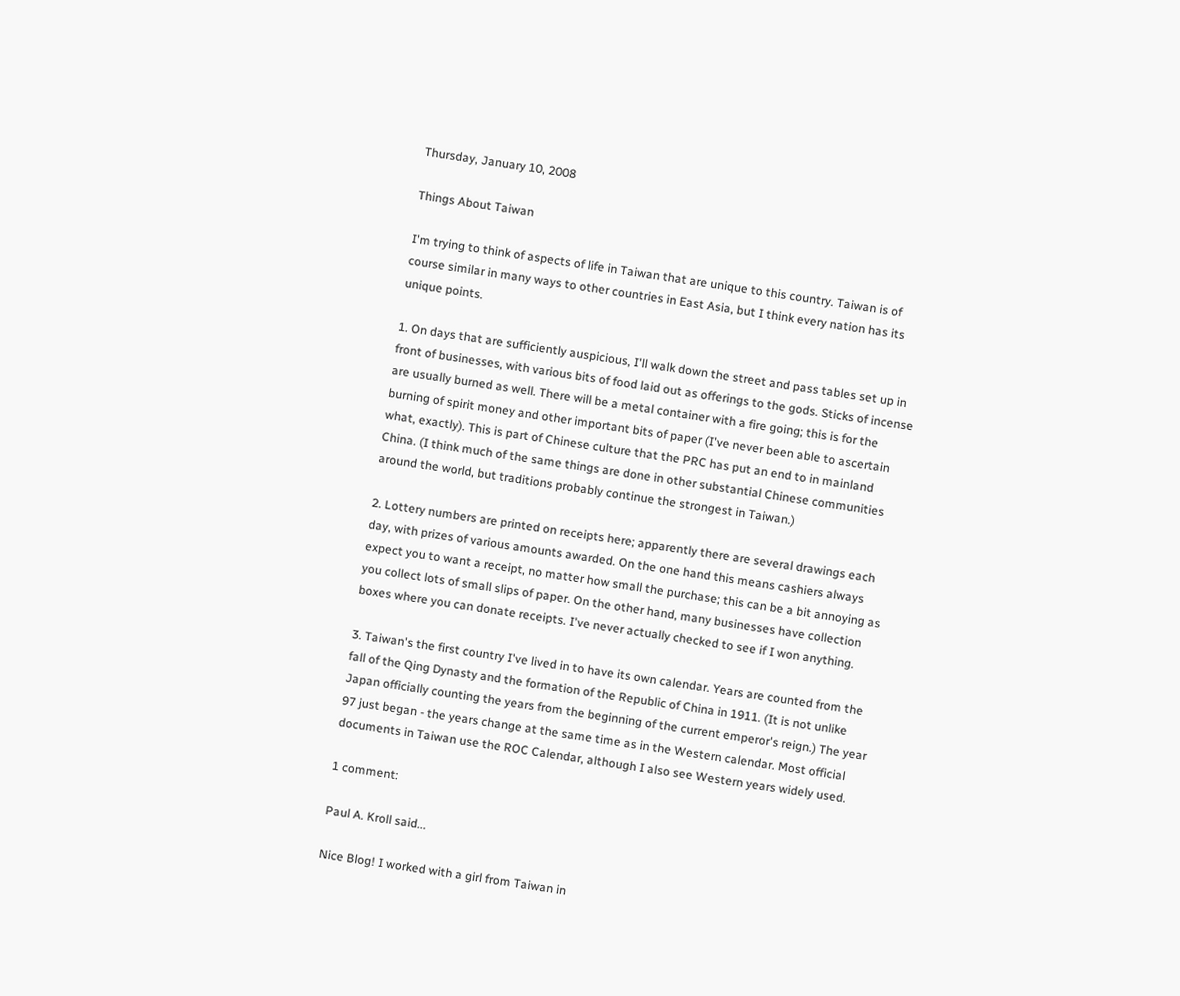Thursday, January 10, 2008

Things About Taiwan

I'm trying to think of aspects of life in Taiwan that are unique to this country. Taiwan is of course similar in many ways to other countries in East Asia, but I think every nation has its unique points.

1. On days that are sufficiently auspicious, I'll walk down the street and pass tables set up in front of businesses, with various bits of food laid out as offerings to the gods. Sticks of incense are usually burned as well. There will be a metal container with a fire going; this is for the burning of spirit money and other important bits of paper (I've never been able to ascertain what, exactly). This is part of Chinese culture that the PRC has put an end to in mainland China. (I think much of the same things are done in other substantial Chinese communities around the world, but traditions probably continue the strongest in Taiwan.)

2. Lottery numbers are printed on receipts here; apparently there are several drawings each day, with prizes of various amounts awarded. On the one hand this means cashiers always expect you to want a receipt, no matter how small the purchase; this can be a bit annoying as you collect lots of small slips of paper. On the other hand, many businesses have collection boxes where you can donate receipts. I've never actually checked to see if I won anything.

3. Taiwan's the first country I've lived in to have its own calendar. Years are counted from the fall of the Qing Dynasty and the formation of the Republic of China in 1911. (It is not unlike Japan officially counting the years from the beginning of the current emperor's reign.) The year 97 just began - the years change at the same time as in the Western calendar. Most official documents in Taiwan use the ROC Calendar, although I also see Western years widely used.

1 comment:

Paul A. Kroll said...

Nice Blog! I worked with a girl from Taiwan in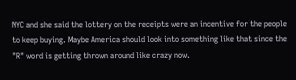NYC and she said the lottery on the receipts were an incentive for the people to keep buying. Maybe America should look into something like that since the "R" word is getting thrown around like crazy now.